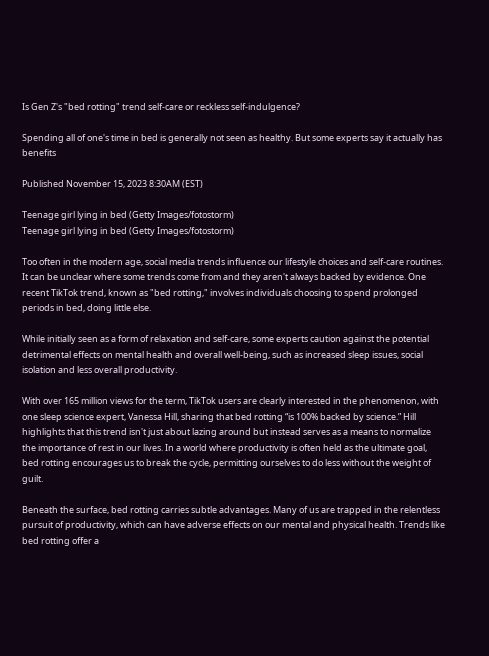Is Gen Z's "bed rotting" trend self-care or reckless self-indulgence?

Spending all of one's time in bed is generally not seen as healthy. But some experts say it actually has benefits

Published November 15, 2023 8:30AM (EST)

Teenage girl lying in bed (Getty Images/fotostorm)
Teenage girl lying in bed (Getty Images/fotostorm)

Too often in the modern age, social media trends influence our lifestyle choices and self-care routines. It can be unclear where some trends come from and they aren't always backed by evidence. One recent TikTok trend, known as "bed rotting," involves individuals choosing to spend prolonged periods in bed, doing little else.

While initially seen as a form of relaxation and self-care, some experts caution against the potential detrimental effects on mental health and overall well-being, such as increased sleep issues, social isolation and less overall productivity.

With over 165 million views for the term, TikTok users are clearly interested in the phenomenon, with one sleep science expert, Vanessa Hill, sharing that bed rotting “is 100% backed by science.” Hill highlights that this trend isn't just about lazing around but instead serves as a means to normalize the importance of rest in our lives. In a world where productivity is often held as the ultimate goal, bed rotting encourages us to break the cycle, permitting ourselves to do less without the weight of guilt.

Beneath the surface, bed rotting carries subtle advantages. Many of us are trapped in the relentless pursuit of productivity, which can have adverse effects on our mental and physical health. Trends like bed rotting offer a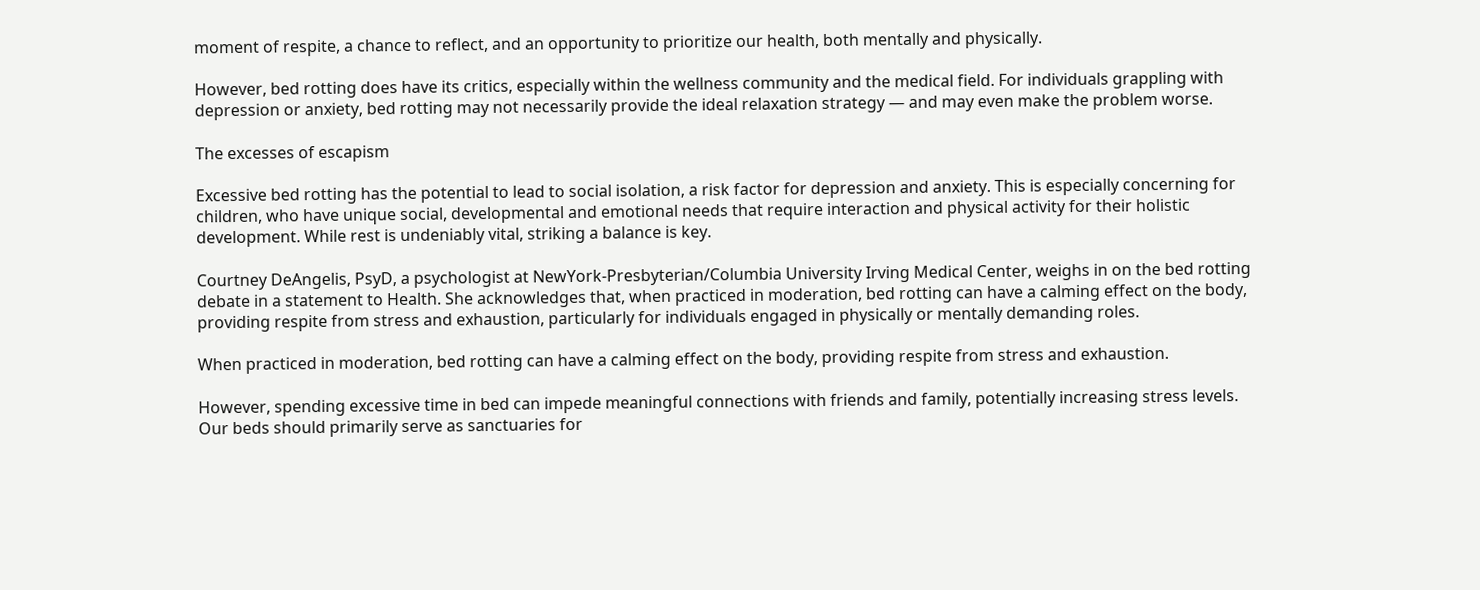moment of respite, a chance to reflect, and an opportunity to prioritize our health, both mentally and physically.

However, bed rotting does have its critics, especially within the wellness community and the medical field. For individuals grappling with depression or anxiety, bed rotting may not necessarily provide the ideal relaxation strategy — and may even make the problem worse.

The excesses of escapism

Excessive bed rotting has the potential to lead to social isolation, a risk factor for depression and anxiety. This is especially concerning for children, who have unique social, developmental and emotional needs that require interaction and physical activity for their holistic development. While rest is undeniably vital, striking a balance is key.

Courtney DeAngelis, PsyD, a psychologist at NewYork-Presbyterian/Columbia University Irving Medical Center, weighs in on the bed rotting debate in a statement to Health. She acknowledges that, when practiced in moderation, bed rotting can have a calming effect on the body, providing respite from stress and exhaustion, particularly for individuals engaged in physically or mentally demanding roles.

When practiced in moderation, bed rotting can have a calming effect on the body, providing respite from stress and exhaustion.

However, spending excessive time in bed can impede meaningful connections with friends and family, potentially increasing stress levels. Our beds should primarily serve as sanctuaries for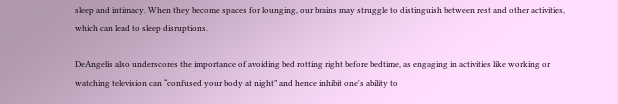sleep and intimacy. When they become spaces for lounging, our brains may struggle to distinguish between rest and other activities, which can lead to sleep disruptions.

DeAngelis also underscores the importance of avoiding bed rotting right before bedtime, as engaging in activities like working or watching television can “confused your body at night” and hence inhibit one's ability to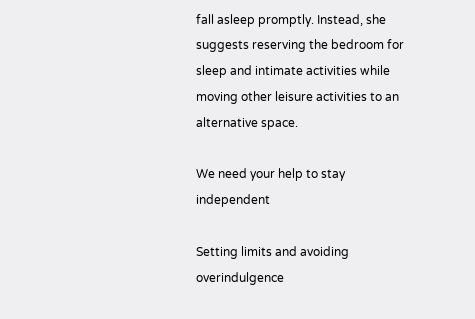fall asleep promptly. Instead, she suggests reserving the bedroom for sleep and intimate activities while moving other leisure activities to an alternative space.

We need your help to stay independent

Setting limits and avoiding overindulgence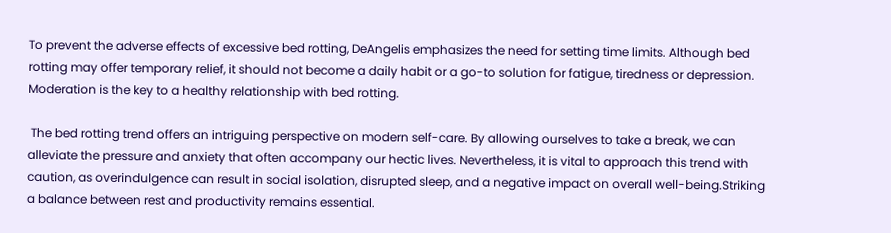To prevent the adverse effects of excessive bed rotting, DeAngelis emphasizes the need for setting time limits. Although bed rotting may offer temporary relief, it should not become a daily habit or a go-to solution for fatigue, tiredness or depression. Moderation is the key to a healthy relationship with bed rotting.

 The bed rotting trend offers an intriguing perspective on modern self-care. By allowing ourselves to take a break, we can alleviate the pressure and anxiety that often accompany our hectic lives. Nevertheless, it is vital to approach this trend with caution, as overindulgence can result in social isolation, disrupted sleep, and a negative impact on overall well-being.Striking a balance between rest and productivity remains essential.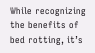While recognizing the benefits of bed rotting, it’s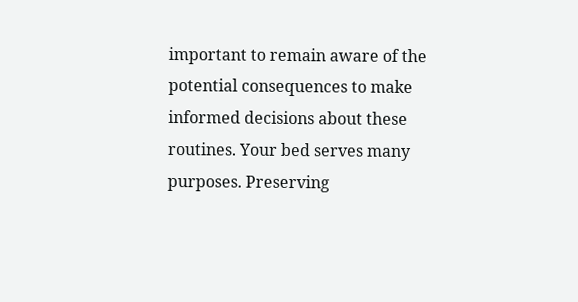important to remain aware of the potential consequences to make informed decisions about these routines. Your bed serves many purposes. Preserving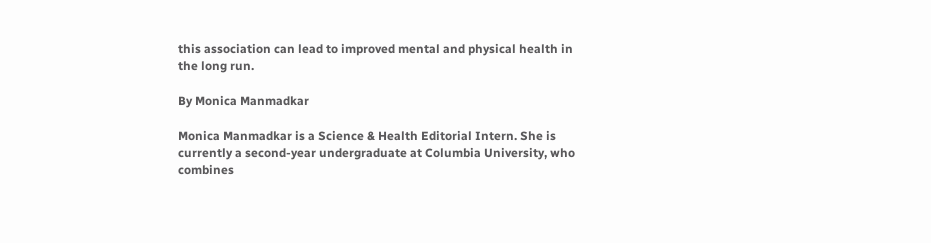this association can lead to improved mental and physical health in the long run.

By Monica Manmadkar

Monica Manmadkar is a Science & Health Editorial Intern. She is currently a second-year undergraduate at Columbia University, who combines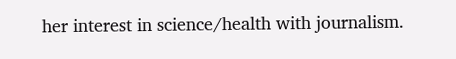her interest in science/health with journalism.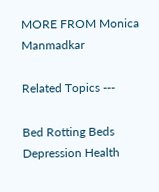MORE FROM Monica Manmadkar

Related Topics ---

Bed Rotting Beds Depression Health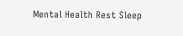Mental Health Rest Sleep